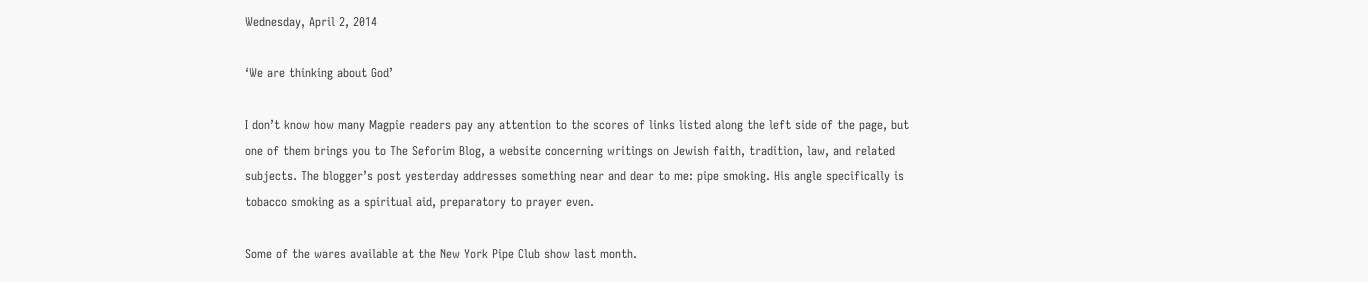Wednesday, April 2, 2014

‘We are thinking about God’

I don’t know how many Magpie readers pay any attention to the scores of links listed along the left side of the page, but one of them brings you to The Seforim Blog, a website concerning writings on Jewish faith, tradition, law, and related subjects. The blogger’s post yesterday addresses something near and dear to me: pipe smoking. His angle specifically is tobacco smoking as a spiritual aid, preparatory to prayer even.

Some of the wares available at the New York Pipe Club show last month.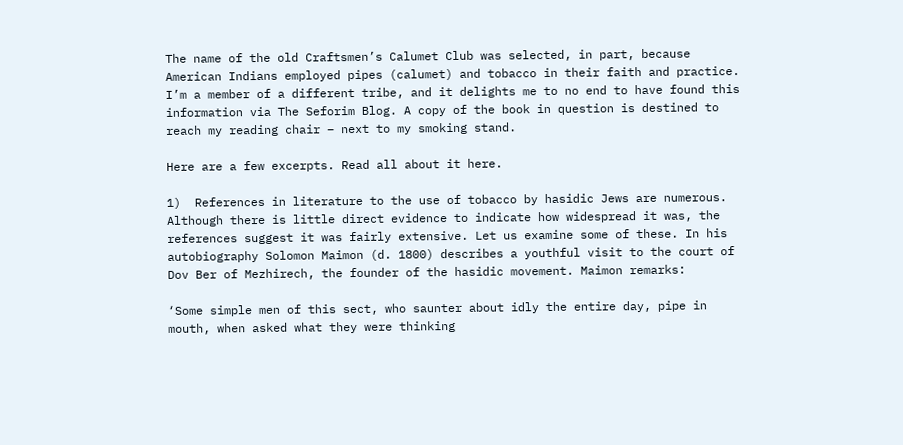The name of the old Craftsmen’s Calumet Club was selected, in part, because American Indians employed pipes (calumet) and tobacco in their faith and practice. I’m a member of a different tribe, and it delights me to no end to have found this information via The Seforim Blog. A copy of the book in question is destined to reach my reading chair – next to my smoking stand.

Here are a few excerpts. Read all about it here.

1)  References in literature to the use of tobacco by hasidic Jews are numerous. Although there is little direct evidence to indicate how widespread it was, the references suggest it was fairly extensive. Let us examine some of these. In his autobiography Solomon Maimon (d. 1800) describes a youthful visit to the court of Dov Ber of Mezhirech, the founder of the hasidic movement. Maimon remarks:

‘Some simple men of this sect, who saunter about idly the entire day, pipe in mouth, when asked what they were thinking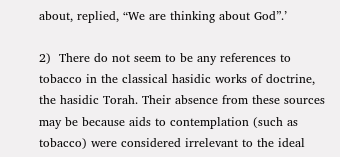about, replied, “We are thinking about God”.’

2)  There do not seem to be any references to tobacco in the classical hasidic works of doctrine, the hasidic Torah. Their absence from these sources may be because aids to contemplation (such as tobacco) were considered irrelevant to the ideal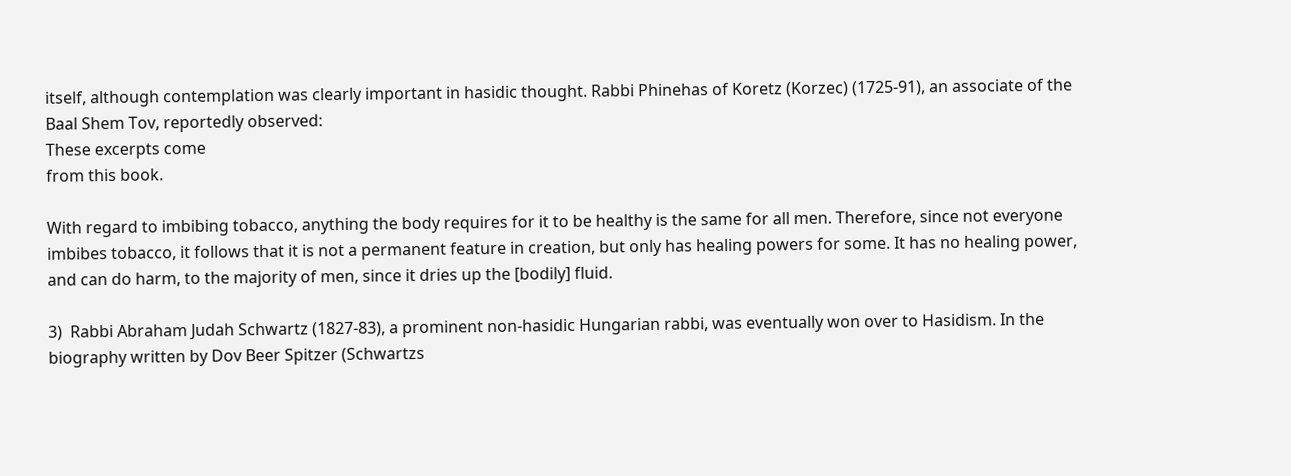itself, although contemplation was clearly important in hasidic thought. Rabbi Phinehas of Koretz (Korzec) (1725-91), an associate of the Baal Shem Tov, reportedly observed:
These excerpts come
from this book.

With regard to imbibing tobacco, anything the body requires for it to be healthy is the same for all men. Therefore, since not everyone imbibes tobacco, it follows that it is not a permanent feature in creation, but only has healing powers for some. It has no healing power, and can do harm, to the majority of men, since it dries up the [bodily] fluid.

3)  Rabbi Abraham Judah Schwartz (1827-83), a prominent non-hasidic Hungarian rabbi, was eventually won over to Hasidism. In the biography written by Dov Beer Spitzer (Schwartzs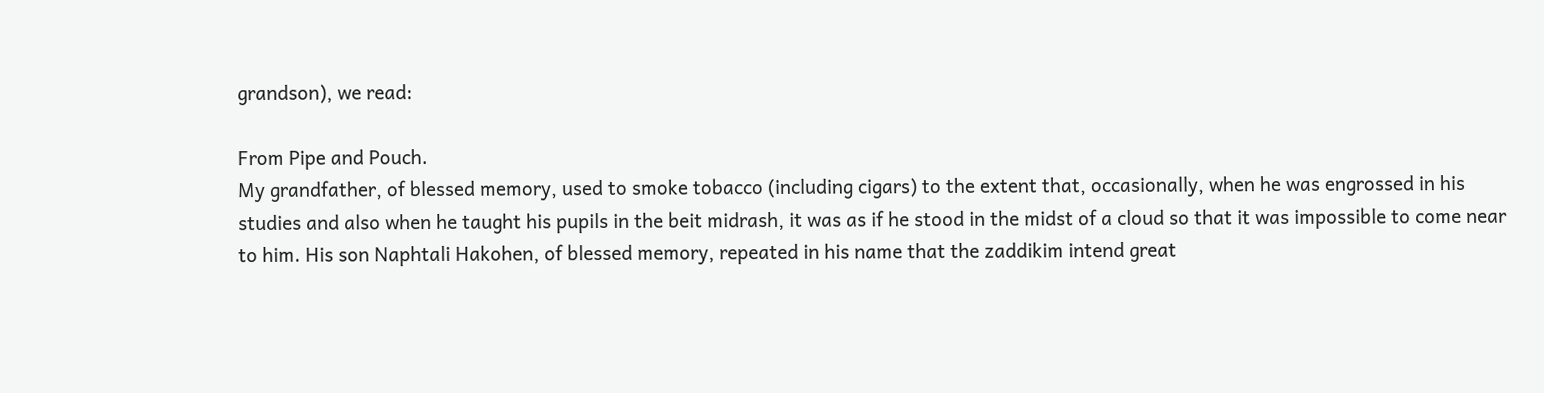grandson), we read:

From Pipe and Pouch.
My grandfather, of blessed memory, used to smoke tobacco (including cigars) to the extent that, occasionally, when he was engrossed in his studies and also when he taught his pupils in the beit midrash, it was as if he stood in the midst of a cloud so that it was impossible to come near to him. His son Naphtali Hakohen, of blessed memory, repeated in his name that the zaddikim intend great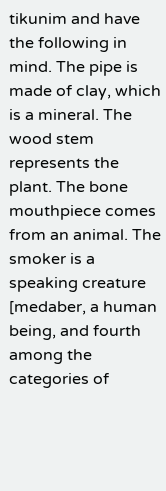tikunim and have the following in mind. The pipe is made of clay, which is a mineral. The wood stem represents the plant. The bone mouthpiece comes from an animal. The smoker is a speaking creature [medaber, a human being, and fourth among the categories of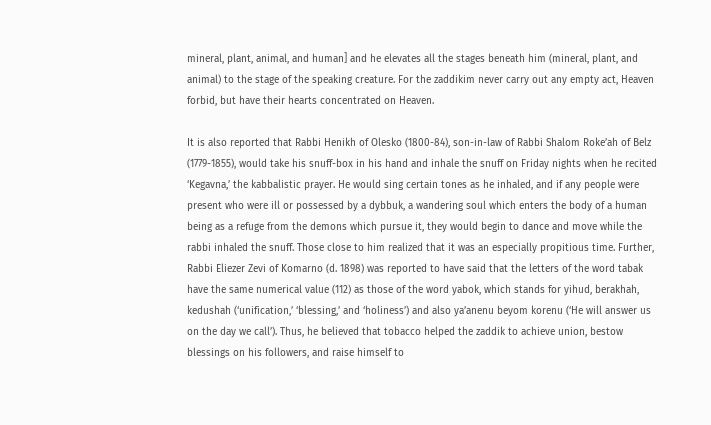mineral, plant, animal, and human] and he elevates all the stages beneath him (mineral, plant, and animal) to the stage of the speaking creature. For the zaddikim never carry out any empty act, Heaven forbid, but have their hearts concentrated on Heaven.

It is also reported that Rabbi Henikh of Olesko (1800-84), son-in-law of Rabbi Shalom Roke’ah of Belz (1779-1855), would take his snuff-box in his hand and inhale the snuff on Friday nights when he recited ‘Kegavna,’ the kabbalistic prayer. He would sing certain tones as he inhaled, and if any people were present who were ill or possessed by a dybbuk, a wandering soul which enters the body of a human being as a refuge from the demons which pursue it, they would begin to dance and move while the rabbi inhaled the snuff. Those close to him realized that it was an especially propitious time. Further, Rabbi Eliezer Zevi of Komarno (d. 1898) was reported to have said that the letters of the word tabak have the same numerical value (112) as those of the word yabok, which stands for yihud, berakhah, kedushah (‘unification,’ ‘blessing,’ and ‘holiness’) and also ya’anenu beyom korenu (‘He will answer us on the day we call’). Thus, he believed that tobacco helped the zaddik to achieve union, bestow blessings on his followers, and raise himself to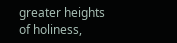greater heights of holiness,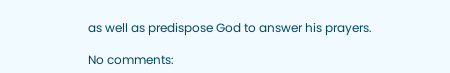as well as predispose God to answer his prayers.

No comments: